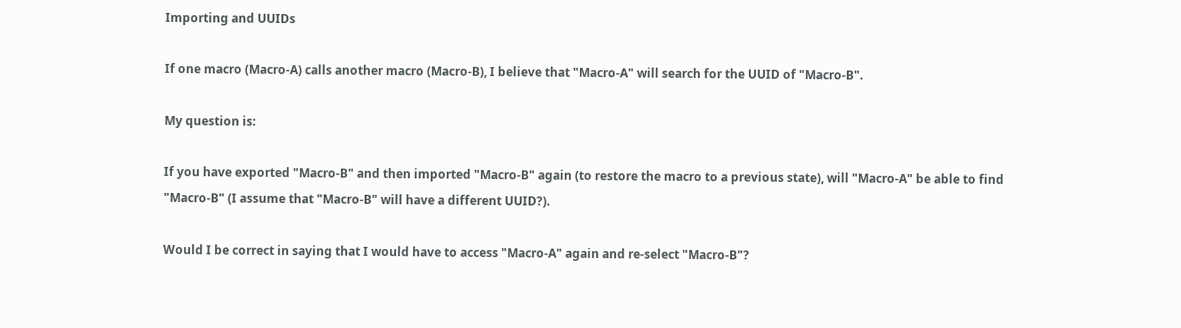Importing and UUIDs

If one macro (Macro-A) calls another macro (Macro-B), I believe that "Macro-A" will search for the UUID of "Macro-B".

My question is:

If you have exported "Macro-B" and then imported "Macro-B" again (to restore the macro to a previous state), will "Macro-A" be able to find "Macro-B" (I assume that "Macro-B" will have a different UUID?).

Would I be correct in saying that I would have to access "Macro-A" again and re-select "Macro-B"?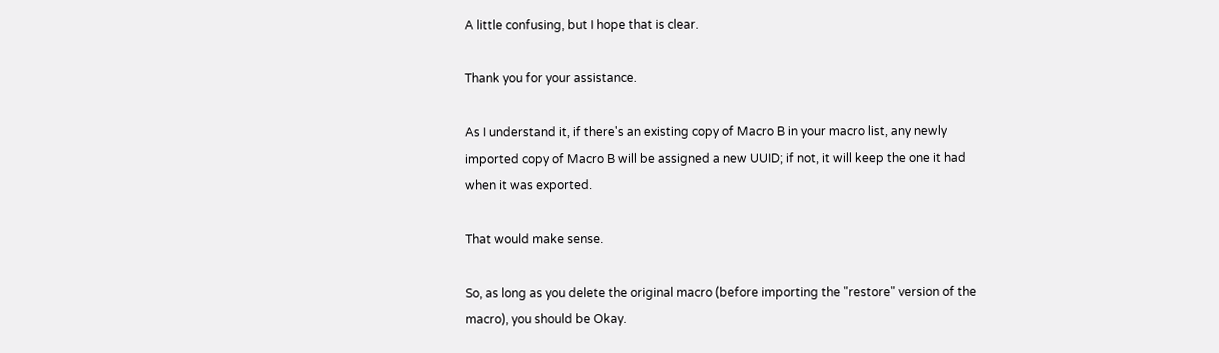A little confusing, but I hope that is clear.

Thank you for your assistance.

As I understand it, if there's an existing copy of Macro B in your macro list, any newly imported copy of Macro B will be assigned a new UUID; if not, it will keep the one it had when it was exported.

That would make sense.

So, as long as you delete the original macro (before importing the "restore" version of the macro), you should be Okay.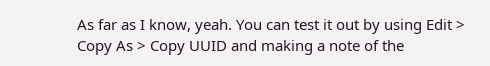As far as I know, yeah. You can test it out by using Edit > Copy As > Copy UUID and making a note of the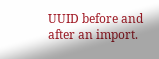UUID before and after an import.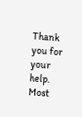Thank you for your help. Most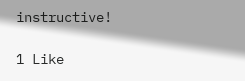instructive!

1 Like